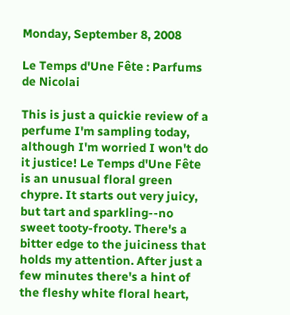Monday, September 8, 2008

Le Temps d'Une Fête : Parfums de Nicolai

This is just a quickie review of a perfume I'm sampling today, although I'm worried I won't do it justice! Le Temps d'Une Fête is an unusual floral green chypre. It starts out very juicy, but tart and sparkling--no sweet tooty-frooty. There's a bitter edge to the juiciness that holds my attention. After just a few minutes there's a hint of the fleshy white floral heart,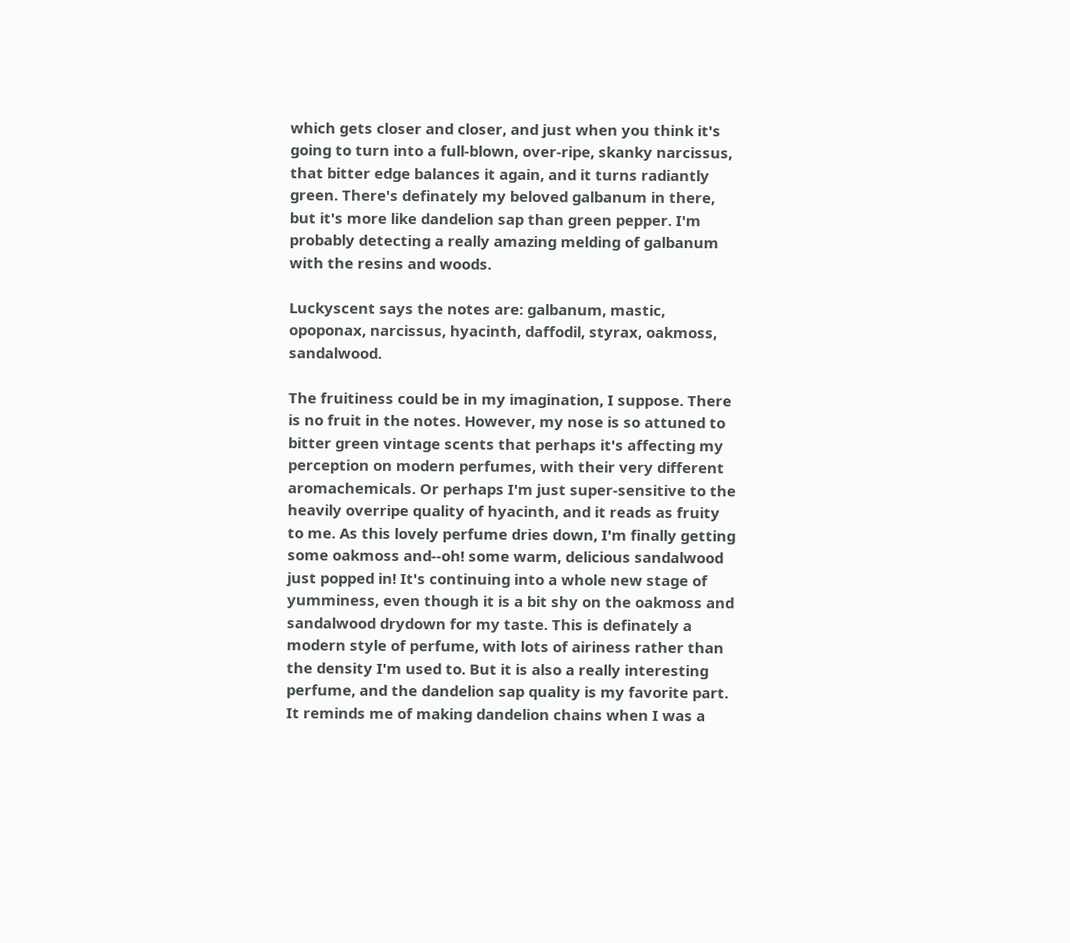which gets closer and closer, and just when you think it's going to turn into a full-blown, over-ripe, skanky narcissus, that bitter edge balances it again, and it turns radiantly green. There's definately my beloved galbanum in there, but it's more like dandelion sap than green pepper. I'm probably detecting a really amazing melding of galbanum with the resins and woods.

Luckyscent says the notes are: galbanum, mastic, opoponax, narcissus, hyacinth, daffodil, styrax, oakmoss, sandalwood.

The fruitiness could be in my imagination, I suppose. There is no fruit in the notes. However, my nose is so attuned to bitter green vintage scents that perhaps it's affecting my perception on modern perfumes, with their very different aromachemicals. Or perhaps I'm just super-sensitive to the heavily overripe quality of hyacinth, and it reads as fruity to me. As this lovely perfume dries down, I'm finally getting some oakmoss and--oh! some warm, delicious sandalwood just popped in! It's continuing into a whole new stage of yumminess, even though it is a bit shy on the oakmoss and sandalwood drydown for my taste. This is definately a modern style of perfume, with lots of airiness rather than the density I'm used to. But it is also a really interesting perfume, and the dandelion sap quality is my favorite part. It reminds me of making dandelion chains when I was a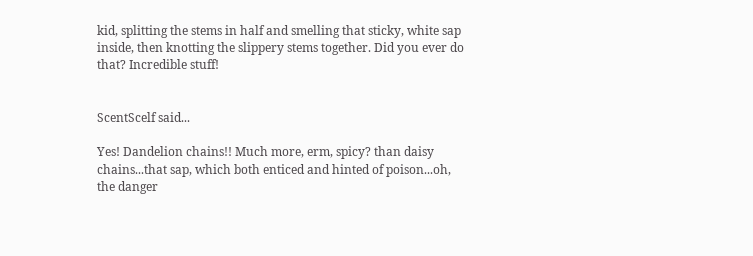kid, splitting the stems in half and smelling that sticky, white sap inside, then knotting the slippery stems together. Did you ever do that? Incredible stuff!


ScentScelf said...

Yes! Dandelion chains!! Much more, erm, spicy? than daisy chains...that sap, which both enticed and hinted of poison...oh, the danger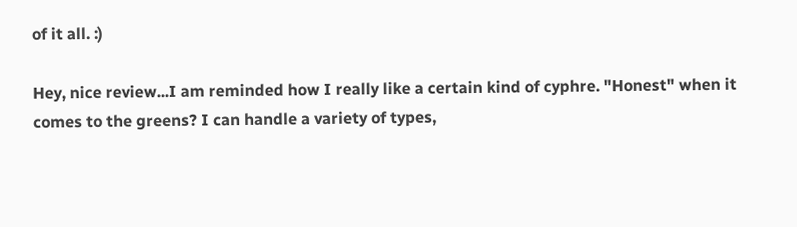of it all. :)

Hey, nice review...I am reminded how I really like a certain kind of cyphre. "Honest" when it comes to the greens? I can handle a variety of types,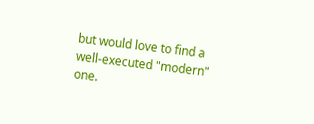but would love to find a well-executed "modern" one.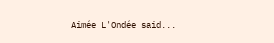Aimée L'Ondée said...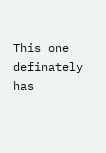This one definately has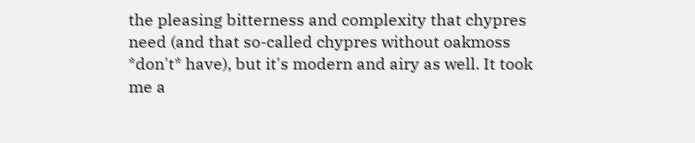the pleasing bitterness and complexity that chypres need (and that so-called chypres without oakmoss *don't* have), but it's modern and airy as well. It took me a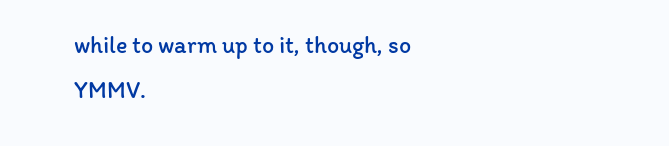while to warm up to it, though, so YMMV.